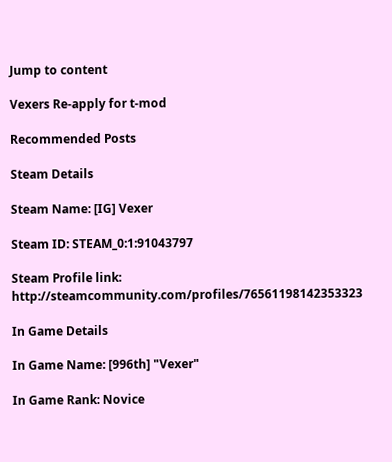Jump to content

Vexers Re-apply for t-mod

Recommended Posts

Steam Details

Steam Name: [IG] Vexer

Steam ID: STEAM_0:1:91043797

Steam Profile link: http://steamcommunity.com/profiles/76561198142353323

In Game Details

In Game Name: [996th] "Vexer"

In Game Rank: Novice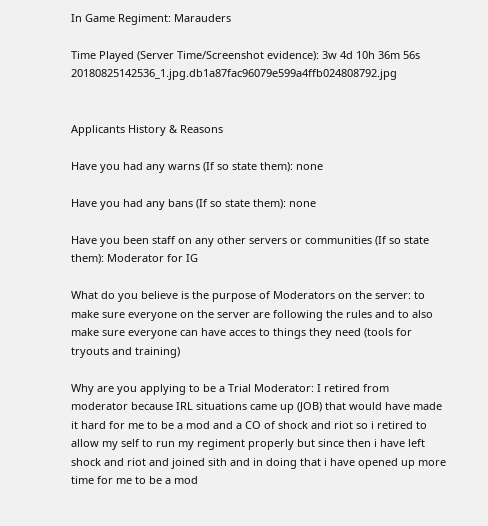In Game Regiment: Marauders

Time Played (Server Time/Screenshot evidence): 3w 4d 10h 36m 56s 20180825142536_1.jpg.db1a87fac96079e599a4ffb024808792.jpg


Applicants History & Reasons

Have you had any warns (If so state them): none

Have you had any bans (If so state them): none

Have you been staff on any other servers or communities (If so state them): Moderator for IG

What do you believe is the purpose of Moderators on the server: to make sure everyone on the server are following the rules and to also make sure everyone can have acces to things they need (tools for tryouts and training)

Why are you applying to be a Trial Moderator: I retired from moderator because IRL situations came up (JOB) that would have made it hard for me to be a mod and a CO of shock and riot so i retired to allow my self to run my regiment properly but since then i have left shock and riot and joined sith and in doing that i have opened up more time for me to be a mod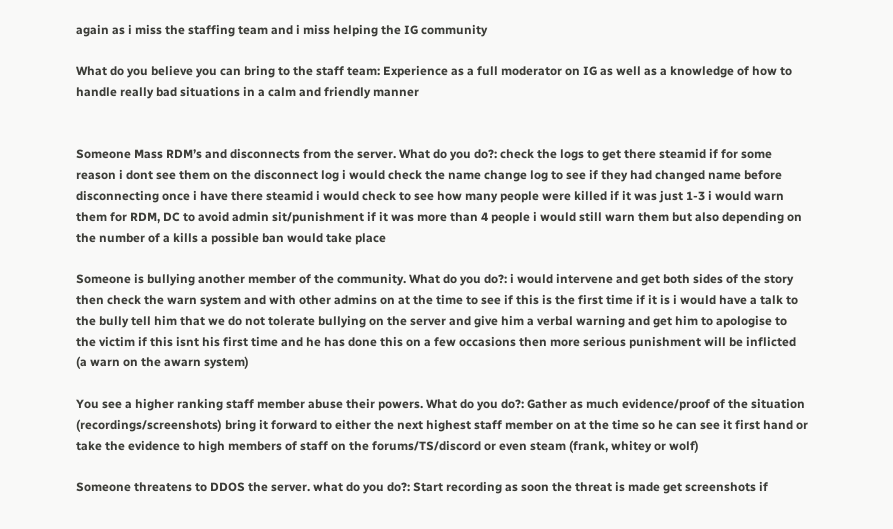again as i miss the staffing team and i miss helping the IG community

What do you believe you can bring to the staff team: Experience as a full moderator on IG as well as a knowledge of how to handle really bad situations in a calm and friendly manner


Someone Mass RDM’s and disconnects from the server. What do you do?: check the logs to get there steamid if for some reason i dont see them on the disconnect log i would check the name change log to see if they had changed name before disconnecting once i have there steamid i would check to see how many people were killed if it was just 1-3 i would warn them for RDM, DC to avoid admin sit/punishment if it was more than 4 people i would still warn them but also depending on the number of a kills a possible ban would take place

Someone is bullying another member of the community. What do you do?: i would intervene and get both sides of the story then check the warn system and with other admins on at the time to see if this is the first time if it is i would have a talk to the bully tell him that we do not tolerate bullying on the server and give him a verbal warning and get him to apologise to the victim if this isnt his first time and he has done this on a few occasions then more serious punishment will be inflicted (a warn on the awarn system)

You see a higher ranking staff member abuse their powers. What do you do?: Gather as much evidence/proof of the situation (recordings/screenshots) bring it forward to either the next highest staff member on at the time so he can see it first hand or take the evidence to high members of staff on the forums/TS/discord or even steam (frank, whitey or wolf)

Someone threatens to DDOS the server. what do you do?: Start recording as soon the threat is made get screenshots if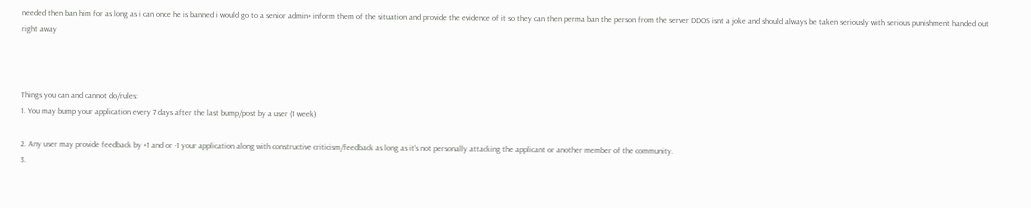needed then ban him for as long as i can once he is banned i would go to a senior admin+ inform them of the situation and provide the evidence of it so they can then perma ban the person from the server DDOS isnt a joke and should always be taken seriously with serious punishment handed out right away



Things you can and cannot do/rules:
1. You may bump your application every 7 days after the last bump/post by a user (1 week)

2. Any user may provide feedback by +1 and or -1 your application along with constructive criticism/feedback as long as it's not personally attacking the applicant or another member of the community.
3.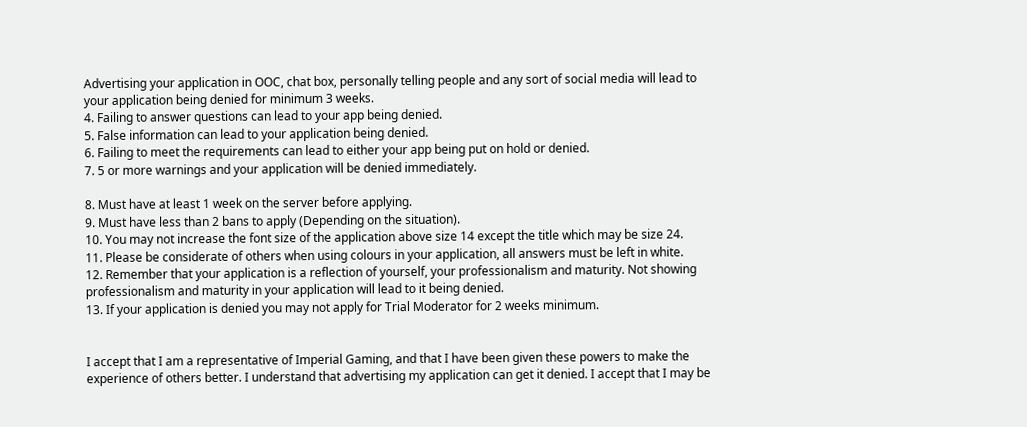Advertising your application in OOC, chat box, personally telling people and any sort of social media will lead to your application being denied for minimum 3 weeks.
4. Failing to answer questions can lead to your app being denied.
5. False information can lead to your application being denied.
6. Failing to meet the requirements can lead to either your app being put on hold or denied.
7. 5 or more warnings and your application will be denied immediately.

8. Must have at least 1 week on the server before applying.
9. Must have less than 2 bans to apply (Depending on the situation).
10. You may not increase the font size of the application above size 14 except the title which may be size 24.
11. Please be considerate of others when using colours in your application, all answers must be left in white.
12. Remember that your application is a reflection of yourself, your professionalism and maturity. Not showing professionalism and maturity in your application will lead to it being denied.
13. If your application is denied you may not apply for Trial Moderator for 2 weeks minimum.


I accept that I am a representative of Imperial Gaming, and that I have been given these powers to make the experience of others better. I understand that advertising my application can get it denied. I accept that I may be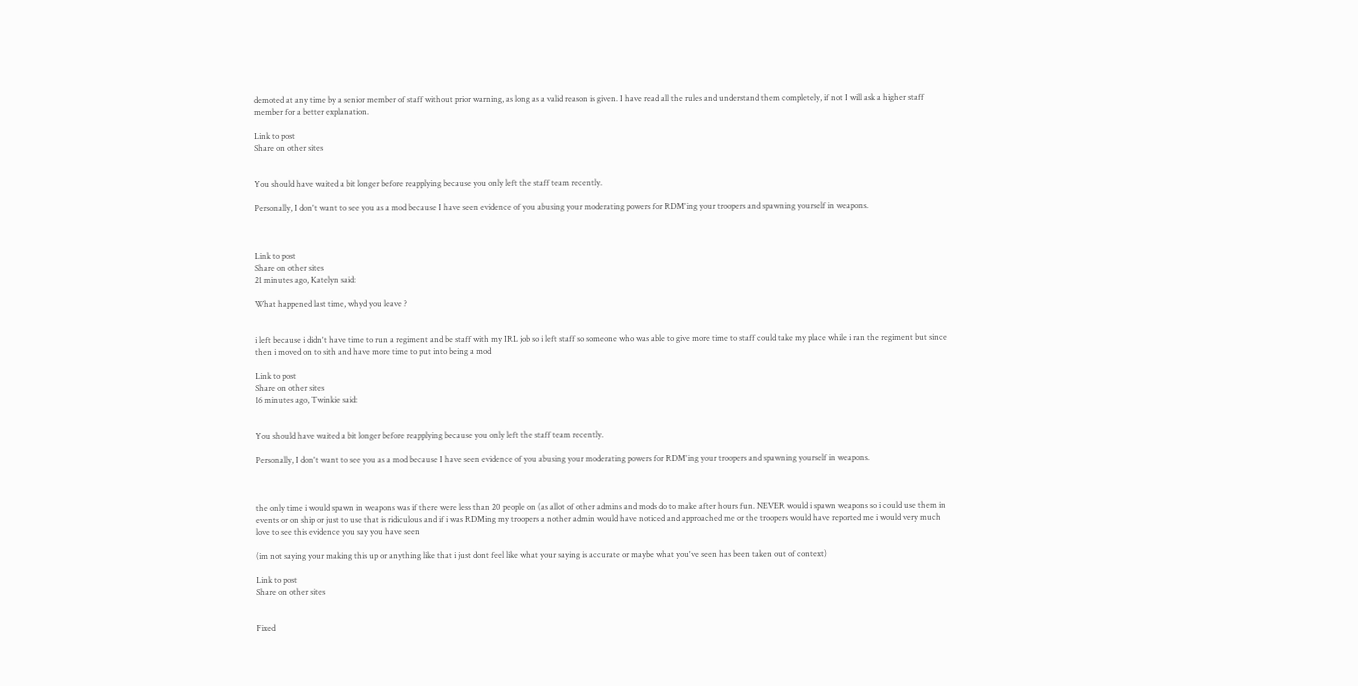demoted at any time by a senior member of staff without prior warning, as long as a valid reason is given. I have read all the rules and understand them completely, if not I will ask a higher staff member for a better explanation.

Link to post
Share on other sites


You should have waited a bit longer before reapplying because you only left the staff team recently.

Personally, I don't want to see you as a mod because I have seen evidence of you abusing your moderating powers for RDM'ing your troopers and spawning yourself in weapons.



Link to post
Share on other sites
21 minutes ago, Katelyn said:

What happened last time, whyd you leave ?


i left because i didn't have time to run a regiment and be staff with my IRL job so i left staff so someone who was able to give more time to staff could take my place while i ran the regiment but since then i moved on to sith and have more time to put into being a mod

Link to post
Share on other sites
16 minutes ago, Twinkie said:


You should have waited a bit longer before reapplying because you only left the staff team recently.

Personally, I don't want to see you as a mod because I have seen evidence of you abusing your moderating powers for RDM'ing your troopers and spawning yourself in weapons.



the only time i would spawn in weapons was if there were less than 20 people on (as allot of other admins and mods do to make after hours fun. NEVER would i spawn weapons so i could use them in events or on ship or just to use that is ridiculous and if i was RDMing my troopers a nother admin would have noticed and approached me or the troopers would have reported me i would very much love to see this evidence you say you have seen

(im not saying your making this up or anything like that i just dont feel like what your saying is accurate or maybe what you've seen has been taken out of context)

Link to post
Share on other sites


Fixed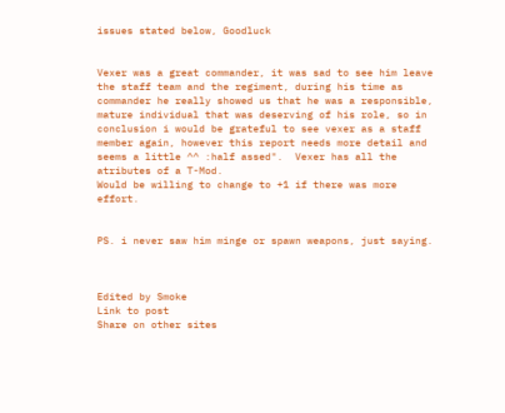issues stated below, Goodluck


Vexer was a great commander, it was sad to see him leave the staff team and the regiment, during his time as commander he really showed us that he was a responsible, mature individual that was deserving of his role, so in conclusion i would be grateful to see vexer as a staff member again, however this report needs more detail and seems a little ^^ :half assed".  Vexer has all the atributes of a T-Mod.
Would be willing to change to +1 if there was more effort.


PS. i never saw him minge or spawn weapons, just saying.



Edited by Smoke
Link to post
Share on other sites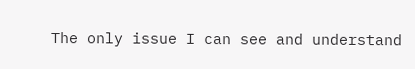The only issue I can see and understand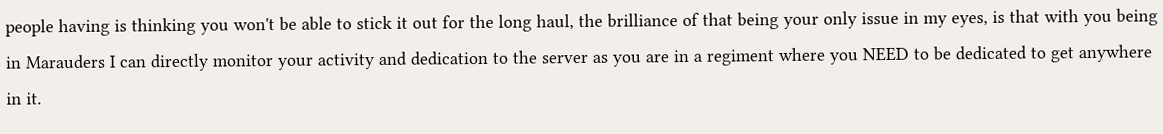people having is thinking you won't be able to stick it out for the long haul, the brilliance of that being your only issue in my eyes, is that with you being in Marauders I can directly monitor your activity and dedication to the server as you are in a regiment where you NEED to be dedicated to get anywhere in it.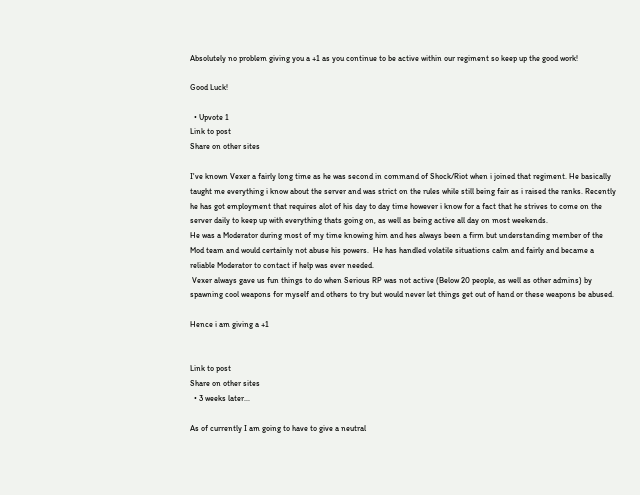Absolutely no problem giving you a +1 as you continue to be active within our regiment so keep up the good work!

Good Luck!

  • Upvote 1
Link to post
Share on other sites

I've known Vexer a fairly long time as he was second in command of Shock/Riot when i joined that regiment. He basically taught me everything i know about the server and was strict on the rules while still being fair as i raised the ranks. Recently he has got employment that requires alot of his day to day time however i know for a fact that he strives to come on the server daily to keep up with everything thats going on, as well as being active all day on most weekends.
He was a Moderator during most of my time knowing him and hes always been a firm but understanding member of the Mod team and would certainly not abuse his powers.  He has handled volatile situations calm and fairly and became a reliable Moderator to contact if help was ever needed.
 Vexer always gave us fun things to do when Serious RP was not active (Below 20 people, as well as other admins) by spawning cool weapons for myself and others to try but would never let things get out of hand or these weapons be abused.

Hence i am giving a +1


Link to post
Share on other sites
  • 3 weeks later...

As of currently I am going to have to give a neutral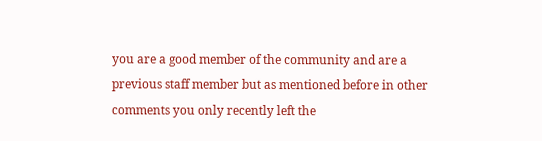you are a good member of the community and are a previous staff member but as mentioned before in other comments you only recently left the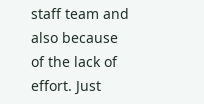staff team and also because of the lack of effort. Just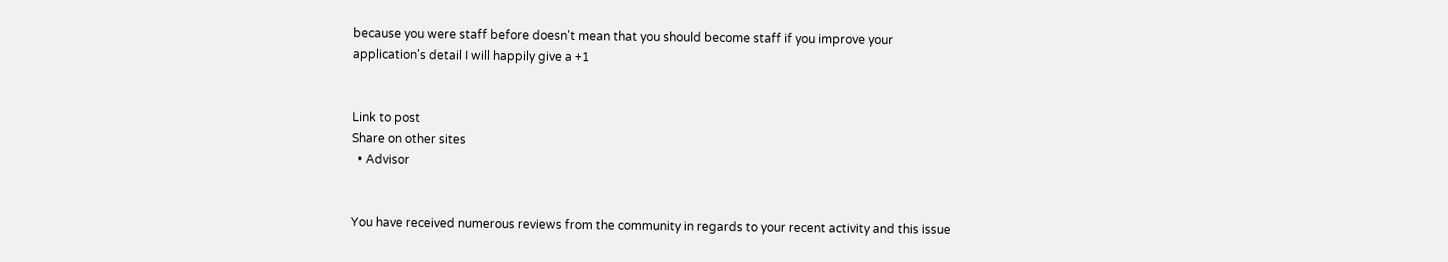because you were staff before doesn't mean that you should become staff if you improve your application's detail I will happily give a +1


Link to post
Share on other sites
  • Advisor


You have received numerous reviews from the community in regards to your recent activity and this issue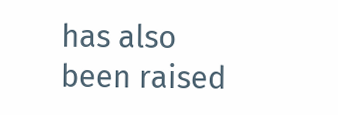has also been raised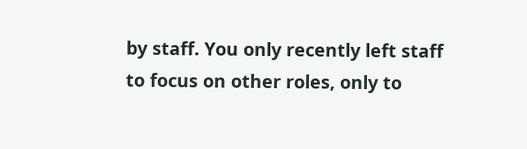by staff. You only recently left staff to focus on other roles, only to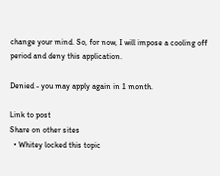change your mind. So, for now, I will impose a cooling off period and deny this application.

Denied - you may apply again in 1 month.

Link to post
Share on other sites
  • Whitey locked this topic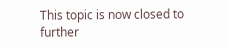This topic is now closed to further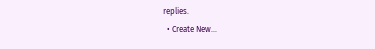replies.
  • Create New...